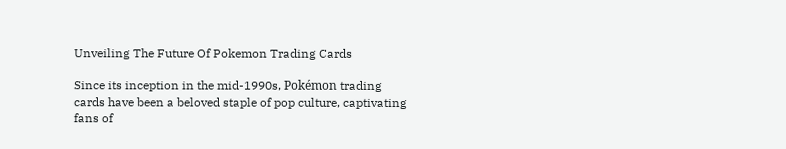Unveiling The Future Of Pokemon Trading Cards

Since its inception in the mid-1990s, Pokémon trading cards have been a beloved staple of pop culture, captivating fans of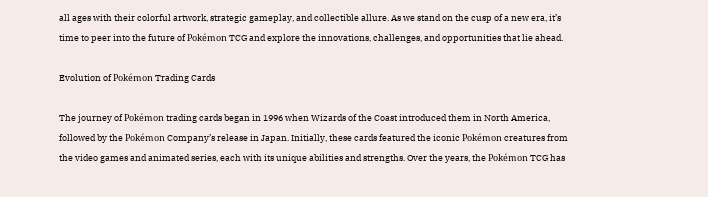all ages with their colorful artwork, strategic gameplay, and collectible allure. As we stand on the cusp of a new era, it’s time to peer into the future of Pokémon TCG and explore the innovations, challenges, and opportunities that lie ahead.

Evolution of Pokémon Trading Cards

The journey of Pokémon trading cards began in 1996 when Wizards of the Coast introduced them in North America, followed by the Pokémon Company’s release in Japan. Initially, these cards featured the iconic Pokémon creatures from the video games and animated series, each with its unique abilities and strengths. Over the years, the Pokémon TCG has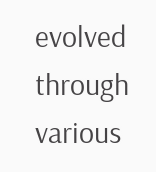evolved through various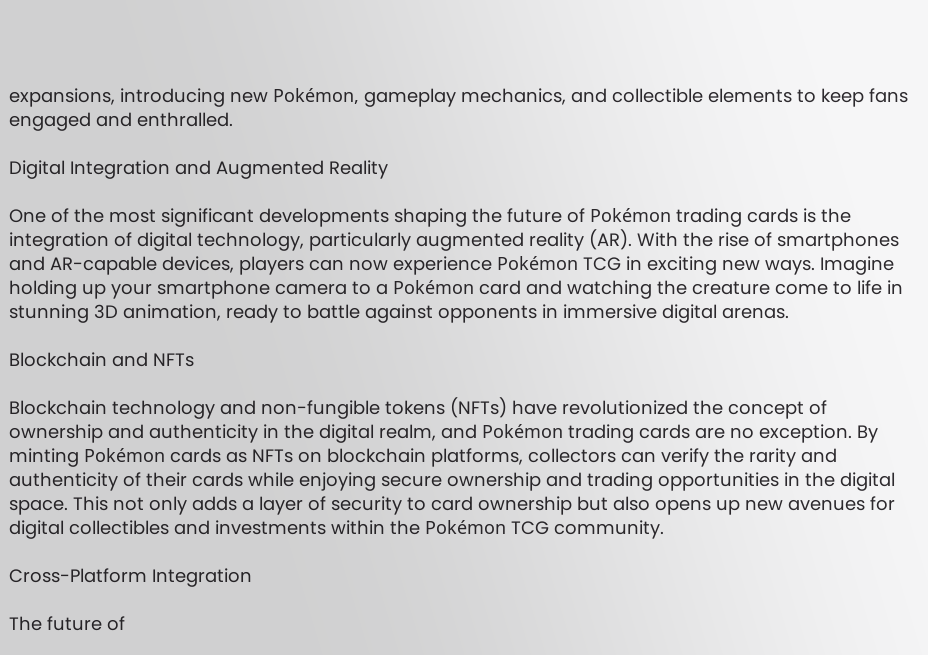expansions, introducing new Pokémon, gameplay mechanics, and collectible elements to keep fans engaged and enthralled.

Digital Integration and Augmented Reality

One of the most significant developments shaping the future of Pokémon trading cards is the integration of digital technology, particularly augmented reality (AR). With the rise of smartphones and AR-capable devices, players can now experience Pokémon TCG in exciting new ways. Imagine holding up your smartphone camera to a Pokémon card and watching the creature come to life in stunning 3D animation, ready to battle against opponents in immersive digital arenas.

Blockchain and NFTs

Blockchain technology and non-fungible tokens (NFTs) have revolutionized the concept of ownership and authenticity in the digital realm, and Pokémon trading cards are no exception. By minting Pokémon cards as NFTs on blockchain platforms, collectors can verify the rarity and authenticity of their cards while enjoying secure ownership and trading opportunities in the digital space. This not only adds a layer of security to card ownership but also opens up new avenues for digital collectibles and investments within the Pokémon TCG community.

Cross-Platform Integration

The future of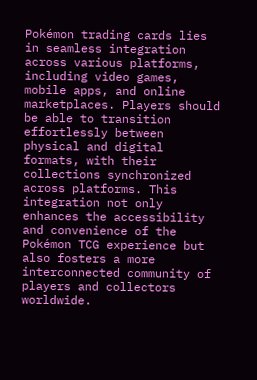Pokémon trading cards lies in seamless integration across various platforms, including video games, mobile apps, and online marketplaces. Players should be able to transition effortlessly between physical and digital formats, with their collections synchronized across platforms. This integration not only enhances the accessibility and convenience of the Pokémon TCG experience but also fosters a more interconnected community of players and collectors worldwide.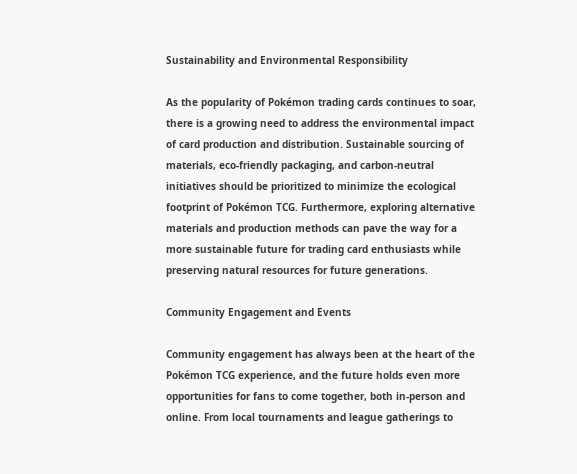Sustainability and Environmental Responsibility

As the popularity of Pokémon trading cards continues to soar, there is a growing need to address the environmental impact of card production and distribution. Sustainable sourcing of materials, eco-friendly packaging, and carbon-neutral initiatives should be prioritized to minimize the ecological footprint of Pokémon TCG. Furthermore, exploring alternative materials and production methods can pave the way for a more sustainable future for trading card enthusiasts while preserving natural resources for future generations.

Community Engagement and Events

Community engagement has always been at the heart of the Pokémon TCG experience, and the future holds even more opportunities for fans to come together, both in-person and online. From local tournaments and league gatherings to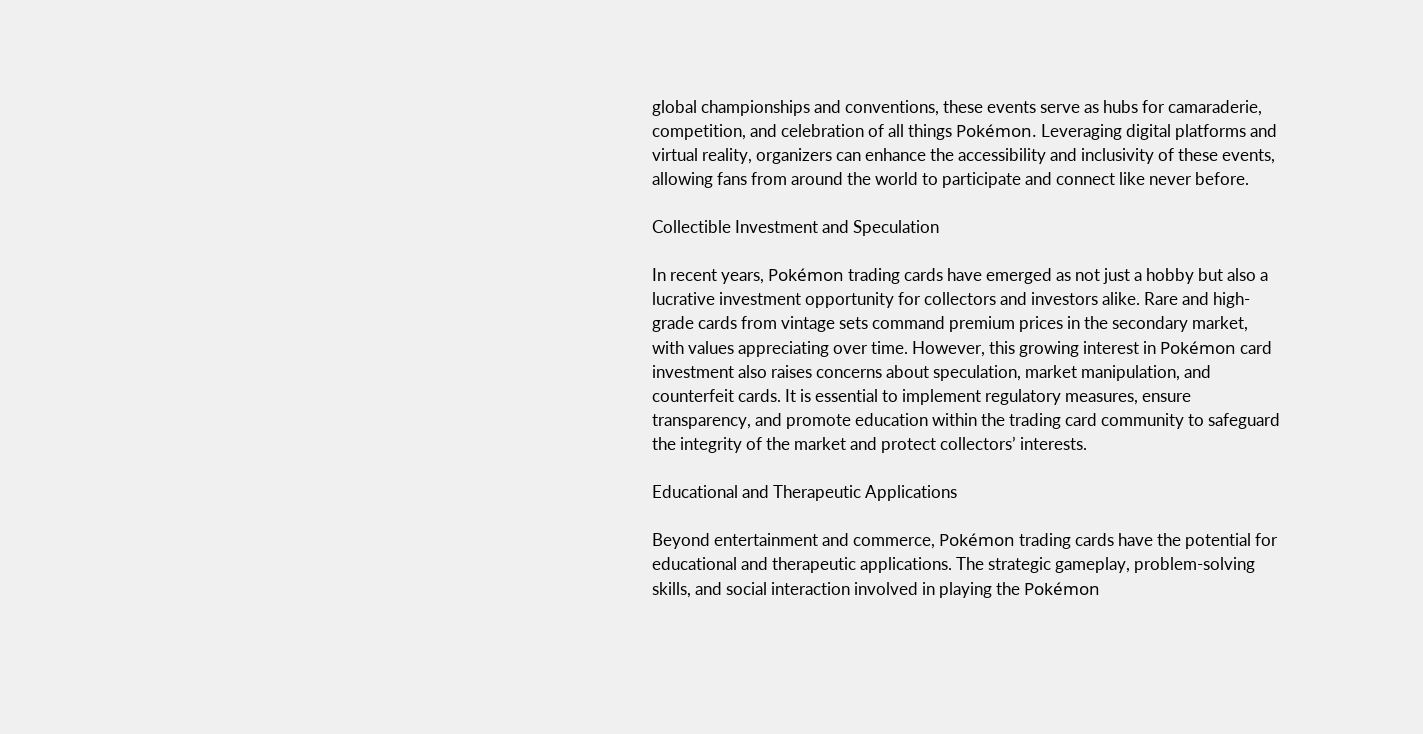global championships and conventions, these events serve as hubs for camaraderie, competition, and celebration of all things Pokémon. Leveraging digital platforms and virtual reality, organizers can enhance the accessibility and inclusivity of these events, allowing fans from around the world to participate and connect like never before.

Collectible Investment and Speculation

In recent years, Pokémon trading cards have emerged as not just a hobby but also a lucrative investment opportunity for collectors and investors alike. Rare and high-grade cards from vintage sets command premium prices in the secondary market, with values appreciating over time. However, this growing interest in Pokémon card investment also raises concerns about speculation, market manipulation, and counterfeit cards. It is essential to implement regulatory measures, ensure transparency, and promote education within the trading card community to safeguard the integrity of the market and protect collectors’ interests.

Educational and Therapeutic Applications

Beyond entertainment and commerce, Pokémon trading cards have the potential for educational and therapeutic applications. The strategic gameplay, problem-solving skills, and social interaction involved in playing the Pokémon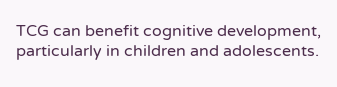TCG can benefit cognitive development, particularly in children and adolescents.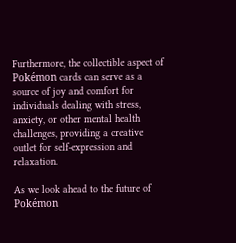Furthermore, the collectible aspect of Pokémon cards can serve as a source of joy and comfort for individuals dealing with stress, anxiety, or other mental health challenges, providing a creative outlet for self-expression and relaxation.

As we look ahead to the future of Pokémon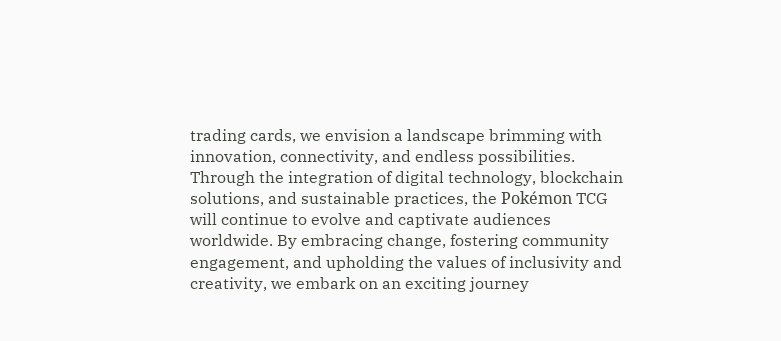trading cards, we envision a landscape brimming with innovation, connectivity, and endless possibilities. Through the integration of digital technology, blockchain solutions, and sustainable practices, the Pokémon TCG will continue to evolve and captivate audiences worldwide. By embracing change, fostering community engagement, and upholding the values of inclusivity and creativity, we embark on an exciting journey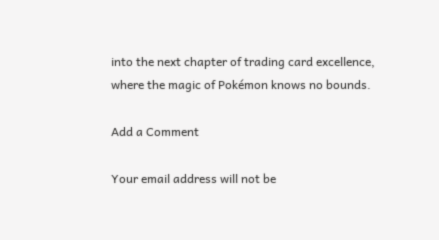into the next chapter of trading card excellence, where the magic of Pokémon knows no bounds.

Add a Comment

Your email address will not be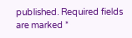published. Required fields are marked *